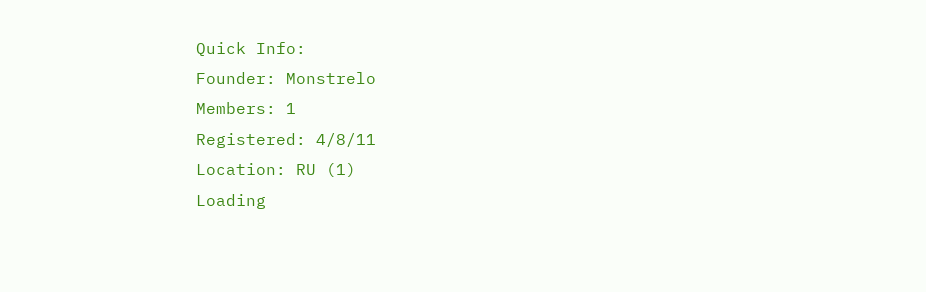Quick Info:
Founder: Monstrelo
Members: 1
Registered: 4/8/11
Location: RU (1)
Loading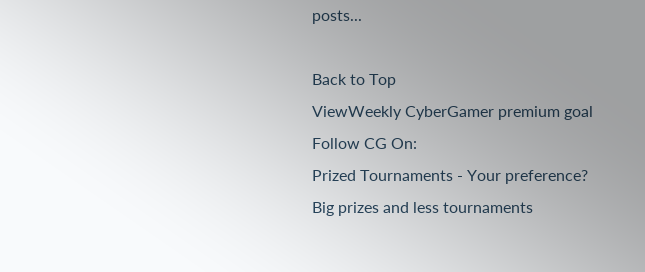posts...

Back to Top
ViewWeekly CyberGamer premium goal
Follow CG On:
Prized Tournaments - Your preference?
Big prizes and less tournaments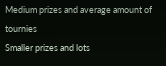Medium prizes and average amount of tournies
Smaller prizes and lots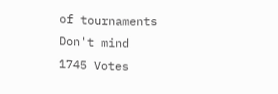of tournaments
Don't mind
1745 Votes